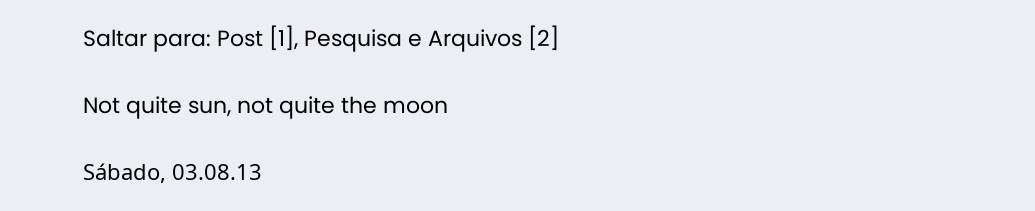Saltar para: Post [1], Pesquisa e Arquivos [2]

Not quite sun, not quite the moon

Sábado, 03.08.13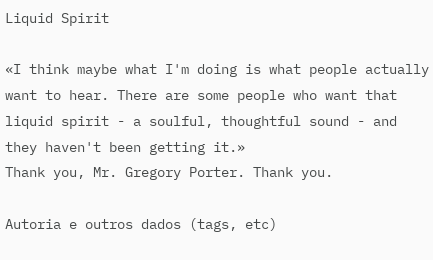Liquid Spirit

«I think maybe what I'm doing is what people actually want to hear. There are some people who want that liquid spirit - a soulful, thoughtful sound - and they haven't been getting it.»
Thank you, Mr. Gregory Porter. Thank you.

Autoria e outros dados (tags, etc)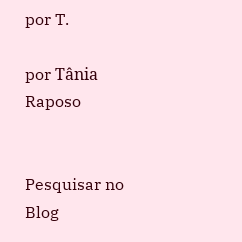por T.

por Tânia Raposo


Pesquisar no Blog